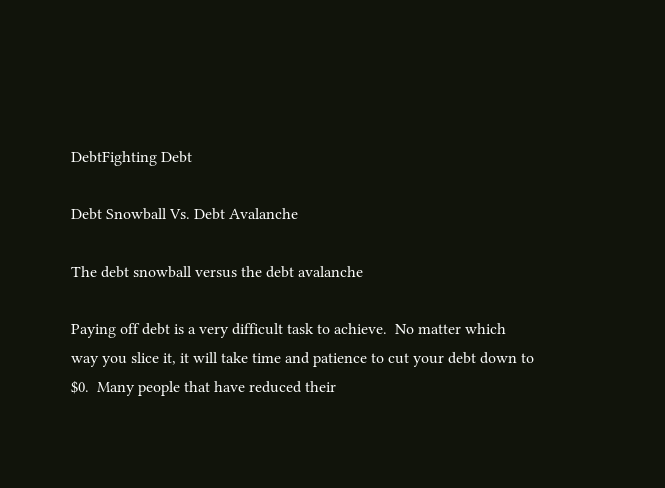DebtFighting Debt

Debt Snowball Vs. Debt Avalanche

The debt snowball versus the debt avalanche

Paying off debt is a very difficult task to achieve.  No matter which way you slice it, it will take time and patience to cut your debt down to $0.  Many people that have reduced their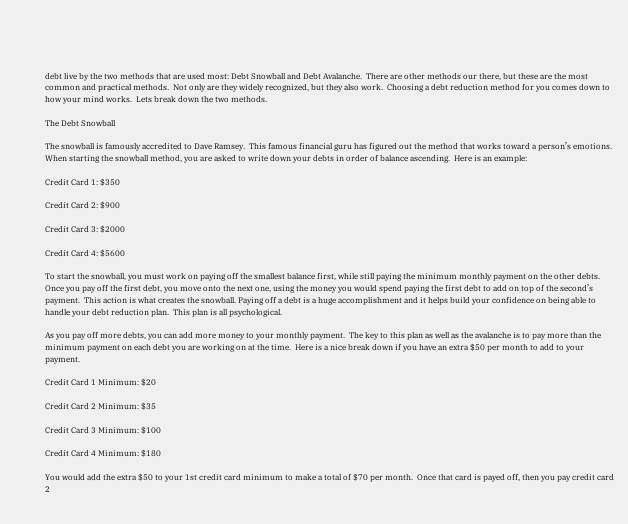debt live by the two methods that are used most: Debt Snowball and Debt Avalanche.  There are other methods our there, but these are the most common and practical methods.  Not only are they widely recognized, but they also work.  Choosing a debt reduction method for you comes down to how your mind works.  Lets break down the two methods.

The Debt Snowball

The snowball is famously accredited to Dave Ramsey.  This famous financial guru has figured out the method that works toward a person’s emotions.  When starting the snowball method, you are asked to write down your debts in order of balance ascending.  Here is an example:

Credit Card 1: $350

Credit Card 2: $900

Credit Card 3: $2000

Credit Card 4: $5600

To start the snowball, you must work on paying off the smallest balance first, while still paying the minimum monthly payment on the other debts.  Once you pay off the first debt, you move onto the next one, using the money you would spend paying the first debt to add on top of the second’s payment.  This action is what creates the snowball. Paying off a debt is a huge accomplishment and it helps build your confidence on being able to handle your debt reduction plan.  This plan is all psychological.

As you pay off more debts, you can add more money to your monthly payment.  The key to this plan as well as the avalanche is to pay more than the minimum payment on each debt you are working on at the time.  Here is a nice break down if you have an extra $50 per month to add to your payment.

Credit Card 1 Minimum: $20

Credit Card 2 Minimum: $35

Credit Card 3 Minimum: $100

Credit Card 4 Minimum: $180

You would add the extra $50 to your 1st credit card minimum to make a total of $70 per month.  Once that card is payed off, then you pay credit card 2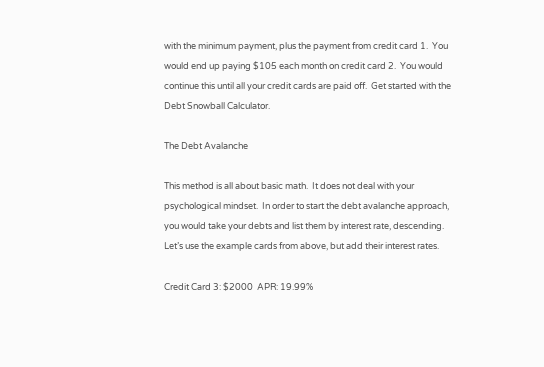with the minimum payment, plus the payment from credit card 1.  You would end up paying $105 each month on credit card 2.  You would  continue this until all your credit cards are paid off.  Get started with the Debt Snowball Calculator.

The Debt Avalanche

This method is all about basic math.  It does not deal with your psychological mindset.  In order to start the debt avalanche approach, you would take your debts and list them by interest rate, descending.  Let’s use the example cards from above, but add their interest rates.

Credit Card 3: $2000  APR: 19.99%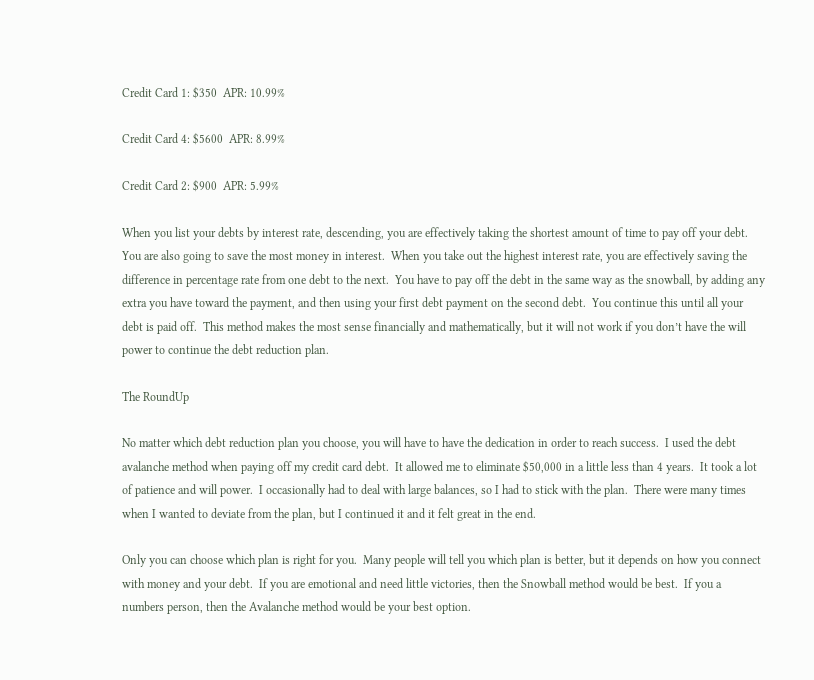Credit Card 1: $350  APR: 10.99%

Credit Card 4: $5600  APR: 8.99%

Credit Card 2: $900  APR: 5.99%

When you list your debts by interest rate, descending, you are effectively taking the shortest amount of time to pay off your debt.  You are also going to save the most money in interest.  When you take out the highest interest rate, you are effectively saving the difference in percentage rate from one debt to the next.  You have to pay off the debt in the same way as the snowball, by adding any extra you have toward the payment, and then using your first debt payment on the second debt.  You continue this until all your debt is paid off.  This method makes the most sense financially and mathematically, but it will not work if you don’t have the will power to continue the debt reduction plan.

The RoundUp

No matter which debt reduction plan you choose, you will have to have the dedication in order to reach success.  I used the debt avalanche method when paying off my credit card debt.  It allowed me to eliminate $50,000 in a little less than 4 years.  It took a lot of patience and will power.  I occasionally had to deal with large balances, so I had to stick with the plan.  There were many times when I wanted to deviate from the plan, but I continued it and it felt great in the end.

Only you can choose which plan is right for you.  Many people will tell you which plan is better, but it depends on how you connect with money and your debt.  If you are emotional and need little victories, then the Snowball method would be best.  If you a numbers person, then the Avalanche method would be your best option.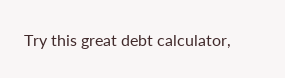Try this great debt calculator,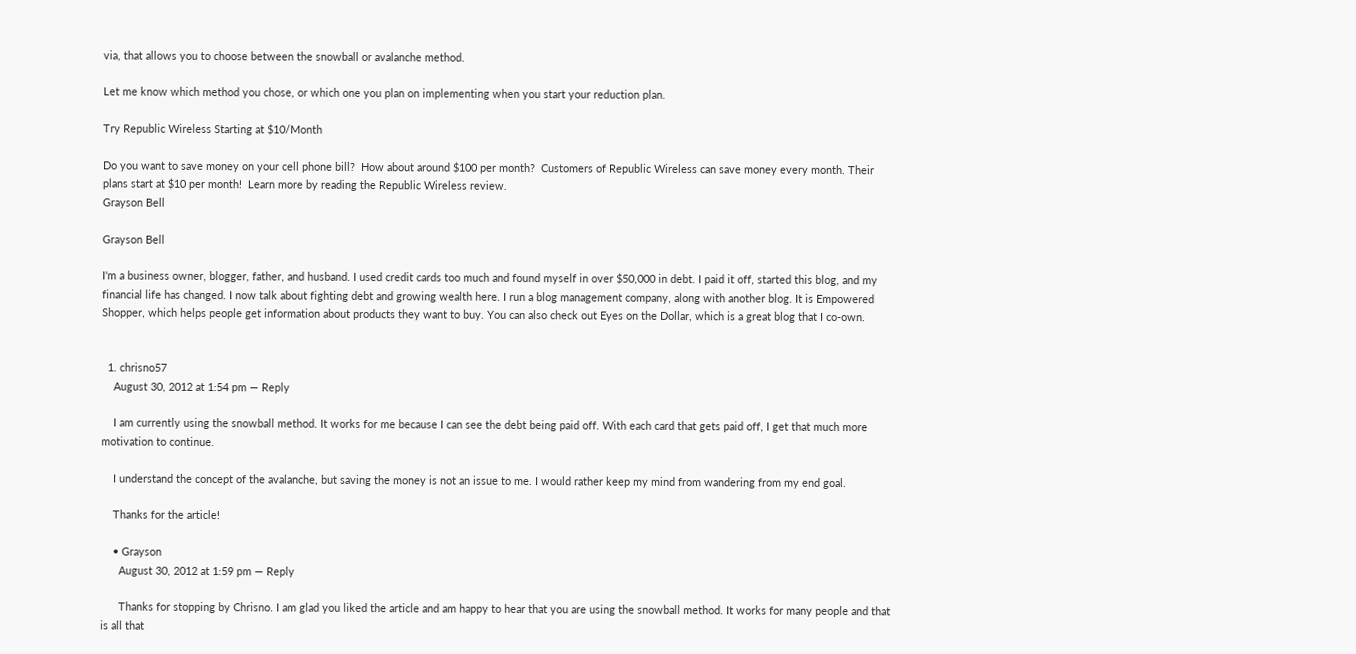via, that allows you to choose between the snowball or avalanche method.

Let me know which method you chose, or which one you plan on implementing when you start your reduction plan.

Try Republic Wireless Starting at $10/Month

Do you want to save money on your cell phone bill?  How about around $100 per month?  Customers of Republic Wireless can save money every month. Their plans start at $10 per month!  Learn more by reading the Republic Wireless review.
Grayson Bell

Grayson Bell

I'm a business owner, blogger, father, and husband. I used credit cards too much and found myself in over $50,000 in debt. I paid it off, started this blog, and my financial life has changed. I now talk about fighting debt and growing wealth here. I run a blog management company, along with another blog. It is Empowered Shopper, which helps people get information about products they want to buy. You can also check out Eyes on the Dollar, which is a great blog that I co-own.


  1. chrisno57
    August 30, 2012 at 1:54 pm — Reply

    I am currently using the snowball method. It works for me because I can see the debt being paid off. With each card that gets paid off, I get that much more motivation to continue.

    I understand the concept of the avalanche, but saving the money is not an issue to me. I would rather keep my mind from wandering from my end goal.

    Thanks for the article!

    • Grayson
      August 30, 2012 at 1:59 pm — Reply

      Thanks for stopping by Chrisno. I am glad you liked the article and am happy to hear that you are using the snowball method. It works for many people and that is all that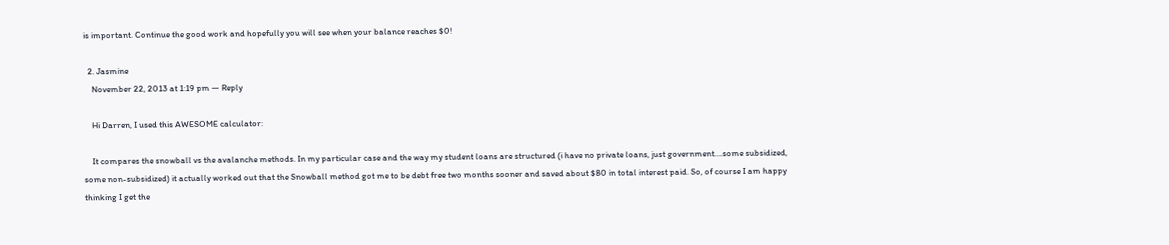is important. Continue the good work and hopefully you will see when your balance reaches $0!

  2. Jasmine
    November 22, 2013 at 1:19 pm — Reply

    Hi Darren, I used this AWESOME calculator:

    It compares the snowball vs the avalanche methods. In my particular case and the way my student loans are structured (i have no private loans, just government….some subsidized, some non-subsidized) it actually worked out that the Snowball method got me to be debt free two months sooner and saved about $80 in total interest paid. So, of course I am happy thinking I get the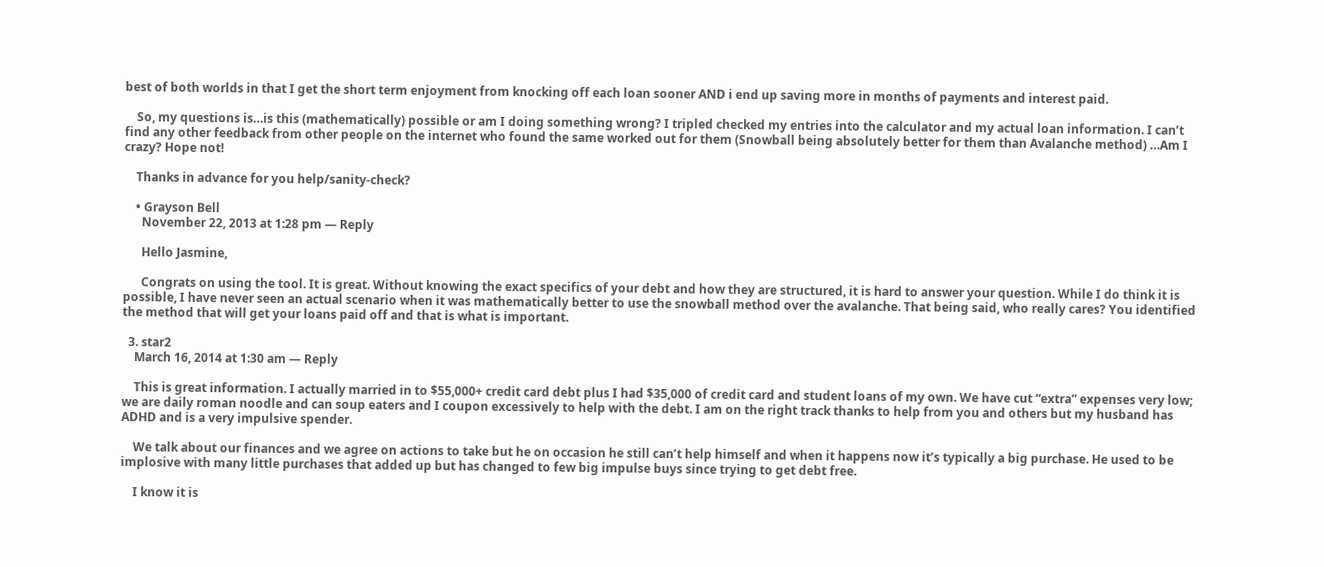best of both worlds in that I get the short term enjoyment from knocking off each loan sooner AND i end up saving more in months of payments and interest paid.

    So, my questions is…is this (mathematically) possible or am I doing something wrong? I tripled checked my entries into the calculator and my actual loan information. I can’t find any other feedback from other people on the internet who found the same worked out for them (Snowball being absolutely better for them than Avalanche method) …Am I crazy? Hope not!

    Thanks in advance for you help/sanity-check?

    • Grayson Bell
      November 22, 2013 at 1:28 pm — Reply

      Hello Jasmine,

      Congrats on using the tool. It is great. Without knowing the exact specifics of your debt and how they are structured, it is hard to answer your question. While I do think it is possible, I have never seen an actual scenario when it was mathematically better to use the snowball method over the avalanche. That being said, who really cares? You identified the method that will get your loans paid off and that is what is important.

  3. star2
    March 16, 2014 at 1:30 am — Reply

    This is great information. I actually married in to $55,000+ credit card debt plus I had $35,000 of credit card and student loans of my own. We have cut “extra” expenses very low; we are daily roman noodle and can soup eaters and I coupon excessively to help with the debt. I am on the right track thanks to help from you and others but my husband has ADHD and is a very impulsive spender.

    We talk about our finances and we agree on actions to take but he on occasion he still can’t help himself and when it happens now it’s typically a big purchase. He used to be implosive with many little purchases that added up but has changed to few big impulse buys since trying to get debt free.

    I know it is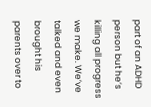part of an ADHD person but he’s killing all progress we make. We’ve talked and even brought his parents over to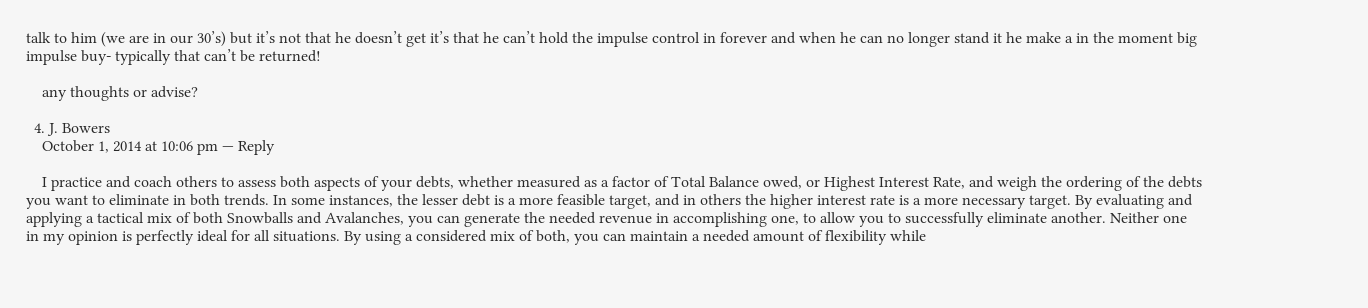talk to him (we are in our 30’s) but it’s not that he doesn’t get it’s that he can’t hold the impulse control in forever and when he can no longer stand it he make a in the moment big impulse buy- typically that can’t be returned!

    any thoughts or advise?

  4. J. Bowers
    October 1, 2014 at 10:06 pm — Reply

    I practice and coach others to assess both aspects of your debts, whether measured as a factor of Total Balance owed, or Highest Interest Rate, and weigh the ordering of the debts you want to eliminate in both trends. In some instances, the lesser debt is a more feasible target, and in others the higher interest rate is a more necessary target. By evaluating and applying a tactical mix of both Snowballs and Avalanches, you can generate the needed revenue in accomplishing one, to allow you to successfully eliminate another. Neither one in my opinion is perfectly ideal for all situations. By using a considered mix of both, you can maintain a needed amount of flexibility while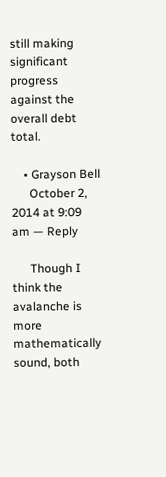still making significant progress against the overall debt total.

    • Grayson Bell
      October 2, 2014 at 9:09 am — Reply

      Though I think the avalanche is more mathematically sound, both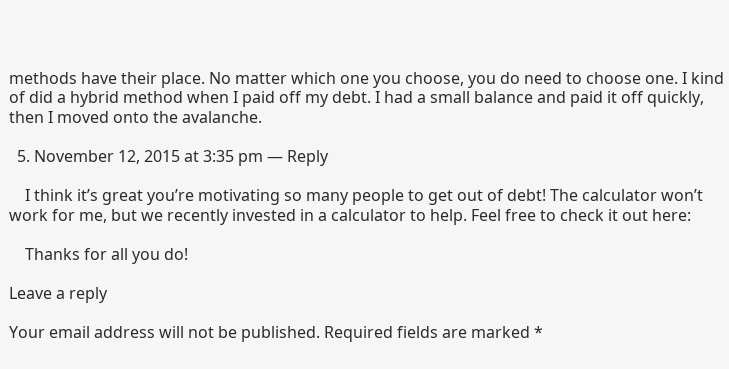methods have their place. No matter which one you choose, you do need to choose one. I kind of did a hybrid method when I paid off my debt. I had a small balance and paid it off quickly, then I moved onto the avalanche.

  5. November 12, 2015 at 3:35 pm — Reply

    I think it’s great you’re motivating so many people to get out of debt! The calculator won’t work for me, but we recently invested in a calculator to help. Feel free to check it out here:

    Thanks for all you do!

Leave a reply

Your email address will not be published. Required fields are marked *